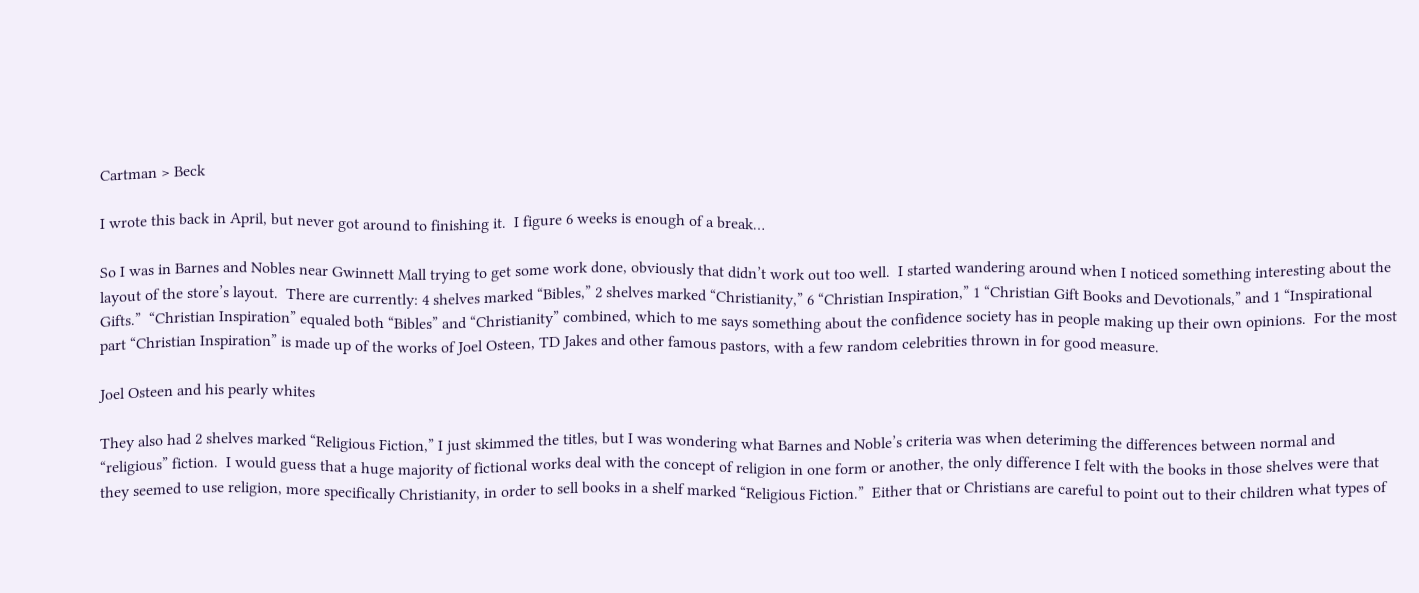Cartman > Beck

I wrote this back in April, but never got around to finishing it.  I figure 6 weeks is enough of a break…

So I was in Barnes and Nobles near Gwinnett Mall trying to get some work done, obviously that didn’t work out too well.  I started wandering around when I noticed something interesting about the layout of the store’s layout.  There are currently: 4 shelves marked “Bibles,” 2 shelves marked “Christianity,” 6 “Christian Inspiration,” 1 “Christian Gift Books and Devotionals,” and 1 “Inspirational Gifts.”  “Christian Inspiration” equaled both “Bibles” and “Christianity” combined, which to me says something about the confidence society has in people making up their own opinions.  For the most part “Christian Inspiration” is made up of the works of Joel Osteen, TD Jakes and other famous pastors, with a few random celebrities thrown in for good measure.

Joel Osteen and his pearly whites

They also had 2 shelves marked “Religious Fiction,” I just skimmed the titles, but I was wondering what Barnes and Noble’s criteria was when deteriming the differences between normal and “religious” fiction.  I would guess that a huge majority of fictional works deal with the concept of religion in one form or another, the only difference I felt with the books in those shelves were that they seemed to use religion, more specifically Christianity, in order to sell books in a shelf marked “Religious Fiction.”  Either that or Christians are careful to point out to their children what types of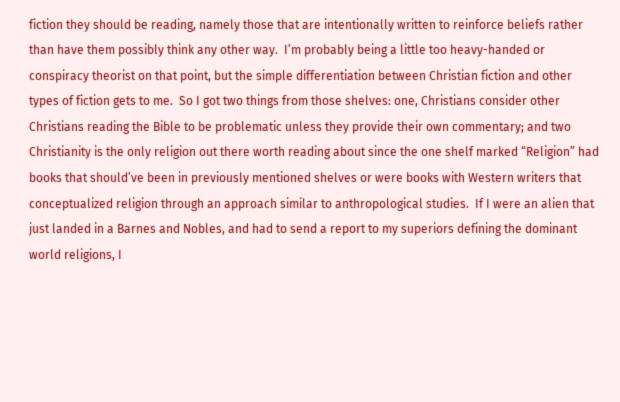fiction they should be reading, namely those that are intentionally written to reinforce beliefs rather than have them possibly think any other way.  I’m probably being a little too heavy-handed or conspiracy theorist on that point, but the simple differentiation between Christian fiction and other types of fiction gets to me.  So I got two things from those shelves: one, Christians consider other Christians reading the Bible to be problematic unless they provide their own commentary; and two Christianity is the only religion out there worth reading about since the one shelf marked “Religion” had books that should’ve been in previously mentioned shelves or were books with Western writers that conceptualized religion through an approach similar to anthropological studies.  If I were an alien that just landed in a Barnes and Nobles, and had to send a report to my superiors defining the dominant world religions, I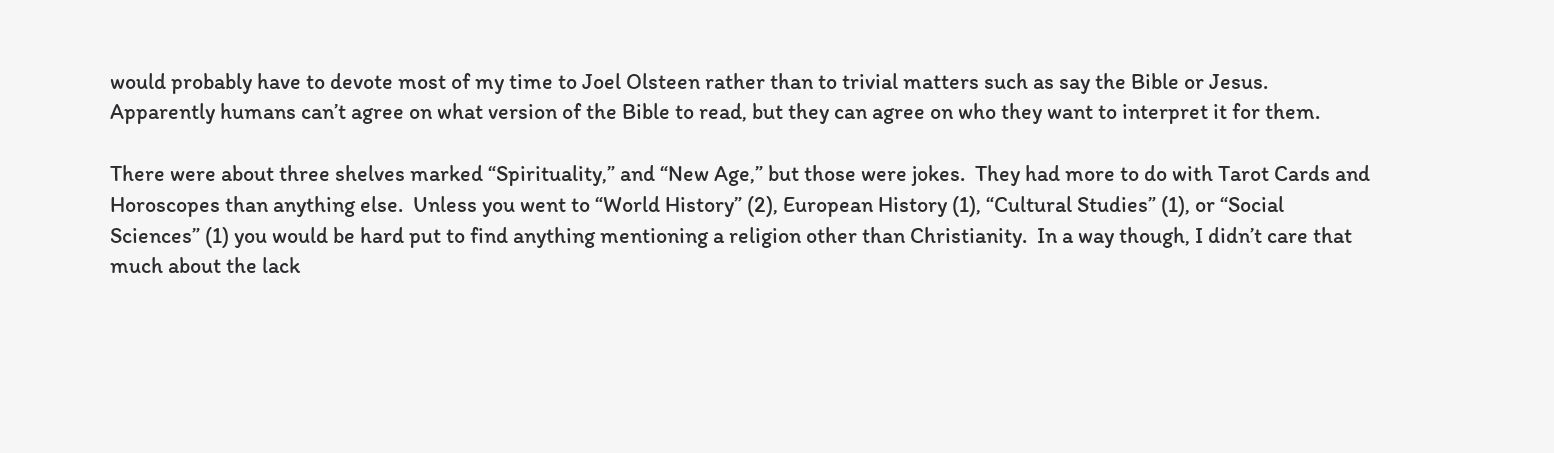would probably have to devote most of my time to Joel Olsteen rather than to trivial matters such as say the Bible or Jesus.  Apparently humans can’t agree on what version of the Bible to read, but they can agree on who they want to interpret it for them.

There were about three shelves marked “Spirituality,” and “New Age,” but those were jokes.  They had more to do with Tarot Cards and Horoscopes than anything else.  Unless you went to “World History” (2), European History (1), “Cultural Studies” (1), or “Social Sciences” (1) you would be hard put to find anything mentioning a religion other than Christianity.  In a way though, I didn’t care that much about the lack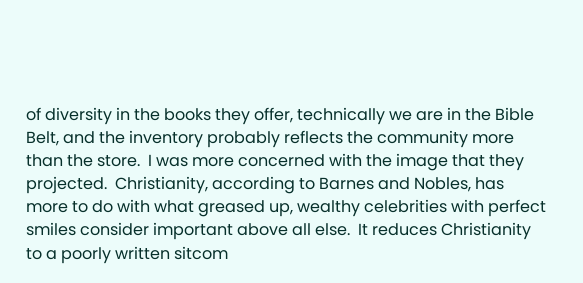of diversity in the books they offer, technically we are in the Bible Belt, and the inventory probably reflects the community more than the store.  I was more concerned with the image that they projected.  Christianity, according to Barnes and Nobles, has more to do with what greased up, wealthy celebrities with perfect smiles consider important above all else.  It reduces Christianity to a poorly written sitcom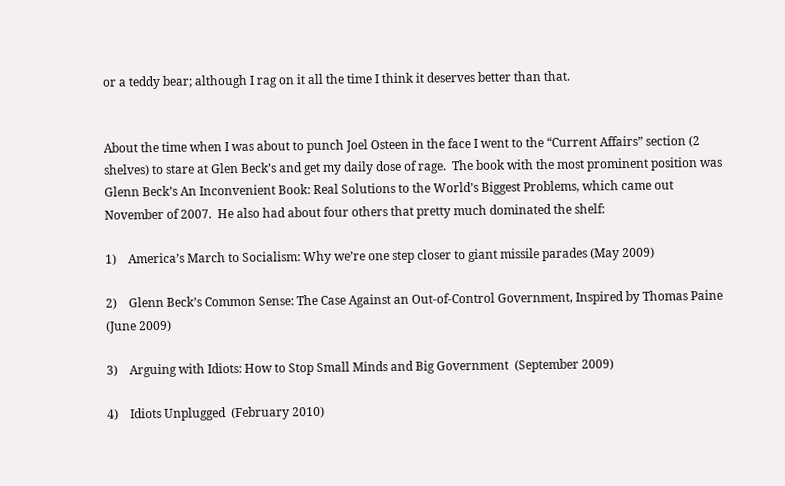or a teddy bear; although I rag on it all the time I think it deserves better than that.


About the time when I was about to punch Joel Osteen in the face I went to the “Current Affairs” section (2 shelves) to stare at Glen Beck’s and get my daily dose of rage.  The book with the most prominent position was Glenn Beck’s An Inconvenient Book: Real Solutions to the World’s Biggest Problems, which came out November of 2007.  He also had about four others that pretty much dominated the shelf:

1)    America’s March to Socialism: Why we’re one step closer to giant missile parades (May 2009)

2)    Glenn Beck’s Common Sense: The Case Against an Out-of-Control Government, Inspired by Thomas Paine  (June 2009)

3)    Arguing with Idiots: How to Stop Small Minds and Big Government  (September 2009)

4)    Idiots Unplugged  (February 2010)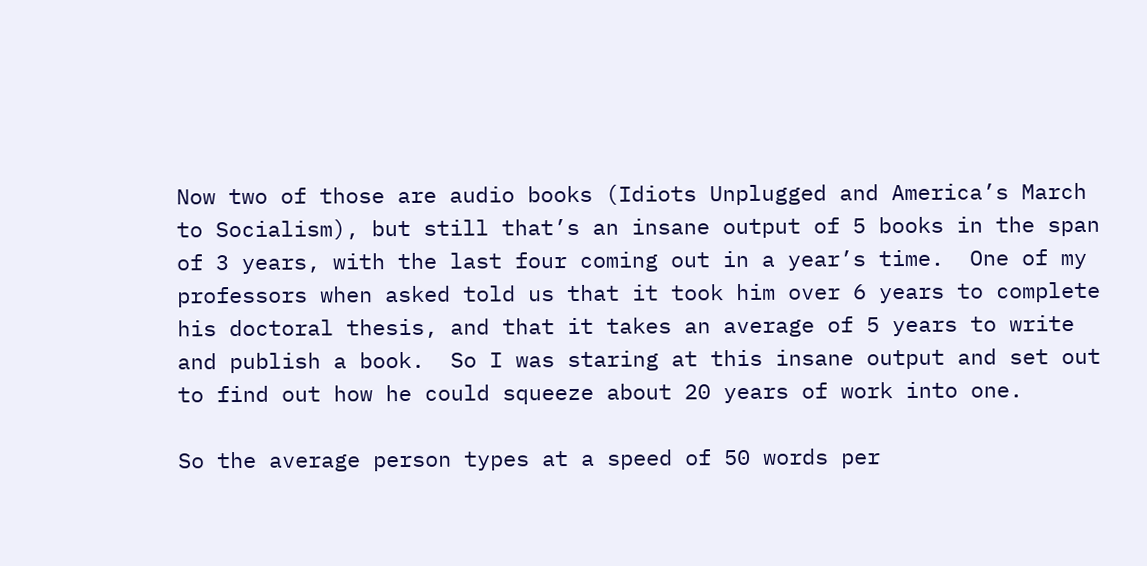Now two of those are audio books (Idiots Unplugged and America’s March to Socialism), but still that’s an insane output of 5 books in the span of 3 years, with the last four coming out in a year’s time.  One of my professors when asked told us that it took him over 6 years to complete his doctoral thesis, and that it takes an average of 5 years to write and publish a book.  So I was staring at this insane output and set out to find out how he could squeeze about 20 years of work into one.

So the average person types at a speed of 50 words per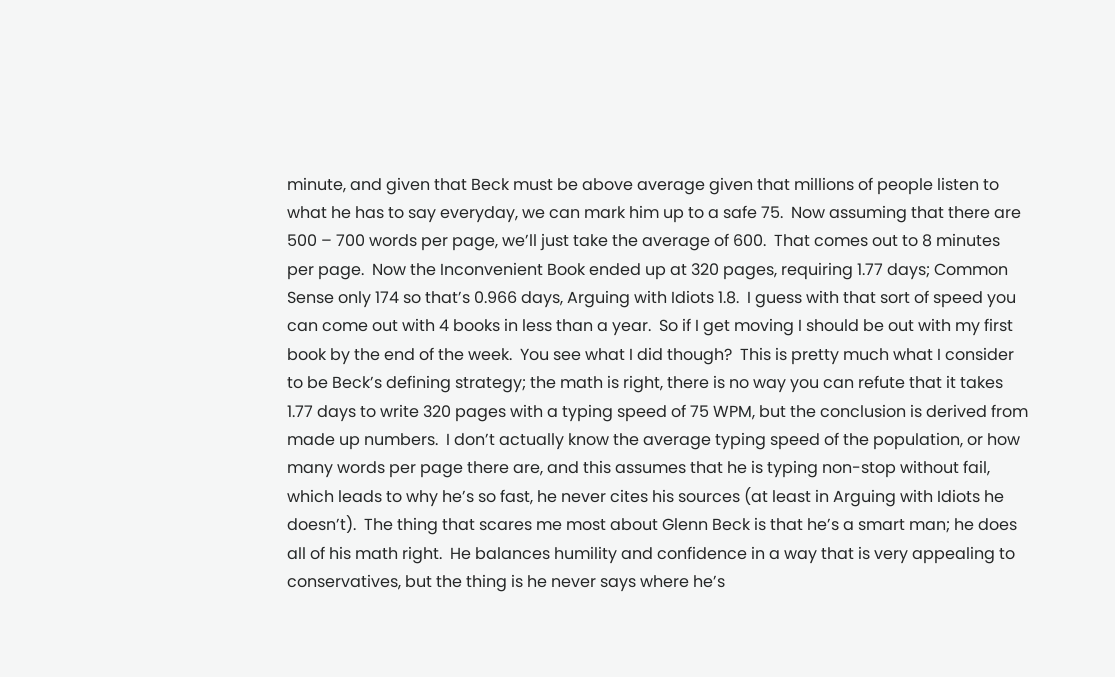minute, and given that Beck must be above average given that millions of people listen to what he has to say everyday, we can mark him up to a safe 75.  Now assuming that there are 500 – 700 words per page, we’ll just take the average of 600.  That comes out to 8 minutes per page.  Now the Inconvenient Book ended up at 320 pages, requiring 1.77 days; Common Sense only 174 so that’s 0.966 days, Arguing with Idiots 1.8.  I guess with that sort of speed you can come out with 4 books in less than a year.  So if I get moving I should be out with my first book by the end of the week.  You see what I did though?  This is pretty much what I consider to be Beck’s defining strategy; the math is right, there is no way you can refute that it takes 1.77 days to write 320 pages with a typing speed of 75 WPM, but the conclusion is derived from made up numbers.  I don’t actually know the average typing speed of the population, or how many words per page there are, and this assumes that he is typing non-stop without fail, which leads to why he’s so fast, he never cites his sources (at least in Arguing with Idiots he doesn’t).  The thing that scares me most about Glenn Beck is that he’s a smart man; he does all of his math right.  He balances humility and confidence in a way that is very appealing to conservatives, but the thing is he never says where he’s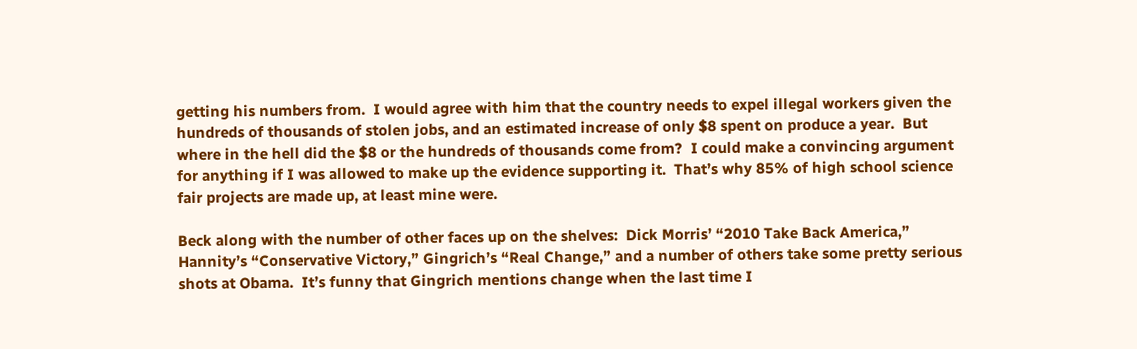getting his numbers from.  I would agree with him that the country needs to expel illegal workers given the hundreds of thousands of stolen jobs, and an estimated increase of only $8 spent on produce a year.  But where in the hell did the $8 or the hundreds of thousands come from?  I could make a convincing argument for anything if I was allowed to make up the evidence supporting it.  That’s why 85% of high school science fair projects are made up, at least mine were.

Beck along with the number of other faces up on the shelves:  Dick Morris’ “2010 Take Back America,” Hannity’s “Conservative Victory,” Gingrich’s “Real Change,” and a number of others take some pretty serious shots at Obama.  It’s funny that Gingrich mentions change when the last time I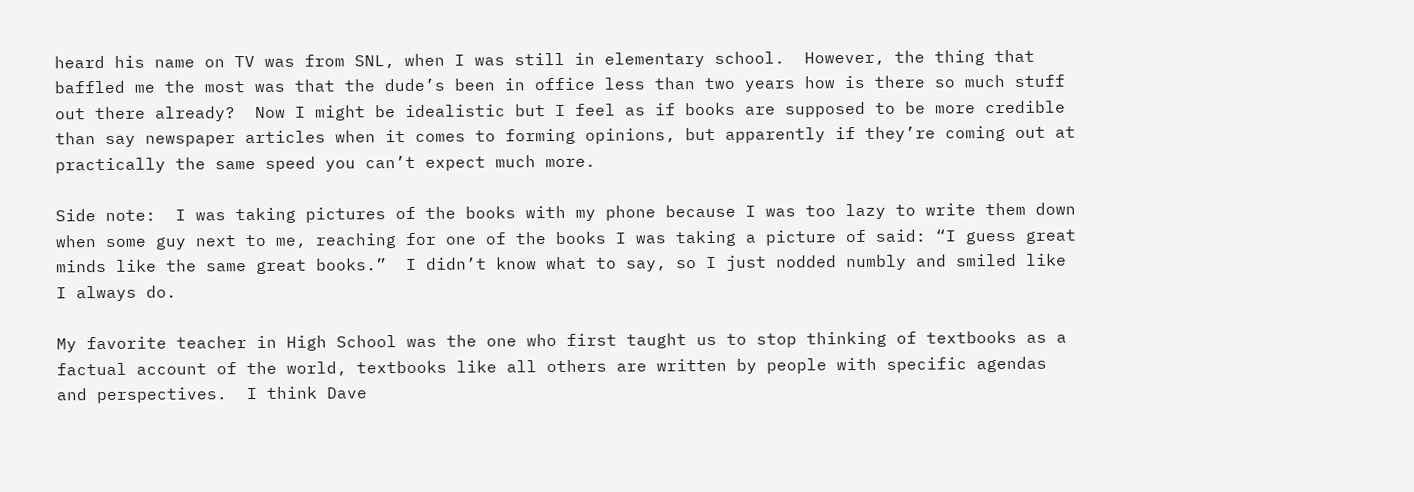heard his name on TV was from SNL, when I was still in elementary school.  However, the thing that baffled me the most was that the dude’s been in office less than two years how is there so much stuff out there already?  Now I might be idealistic but I feel as if books are supposed to be more credible than say newspaper articles when it comes to forming opinions, but apparently if they’re coming out at practically the same speed you can’t expect much more.

Side note:  I was taking pictures of the books with my phone because I was too lazy to write them down when some guy next to me, reaching for one of the books I was taking a picture of said: “I guess great minds like the same great books.”  I didn’t know what to say, so I just nodded numbly and smiled like I always do.

My favorite teacher in High School was the one who first taught us to stop thinking of textbooks as a factual account of the world, textbooks like all others are written by people with specific agendas and perspectives.  I think Dave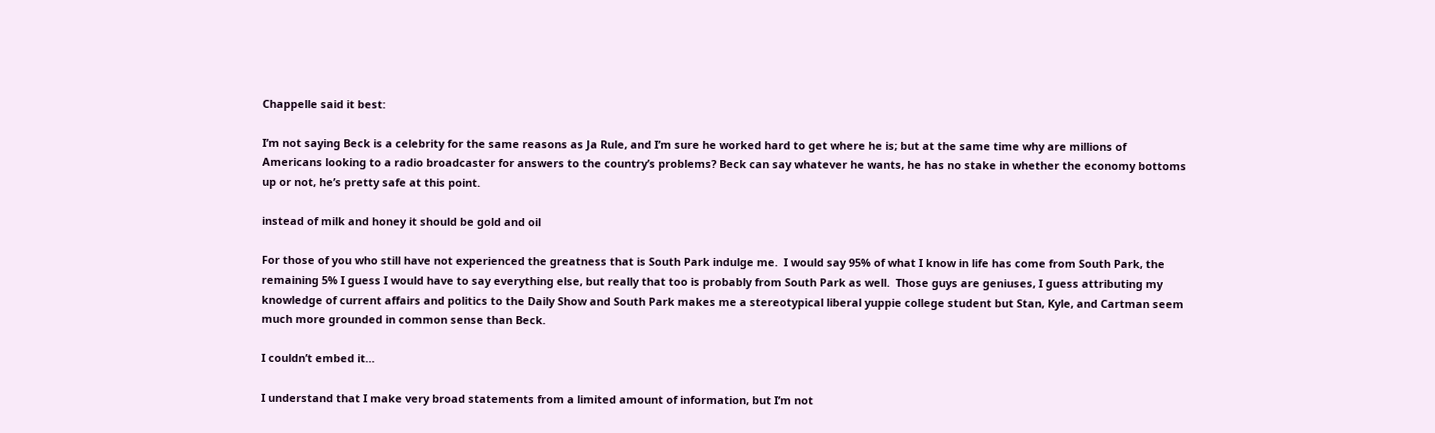Chappelle said it best:

I’m not saying Beck is a celebrity for the same reasons as Ja Rule, and I’m sure he worked hard to get where he is; but at the same time why are millions of Americans looking to a radio broadcaster for answers to the country’s problems? Beck can say whatever he wants, he has no stake in whether the economy bottoms up or not, he’s pretty safe at this point.

instead of milk and honey it should be gold and oil

For those of you who still have not experienced the greatness that is South Park indulge me.  I would say 95% of what I know in life has come from South Park, the remaining 5% I guess I would have to say everything else, but really that too is probably from South Park as well.  Those guys are geniuses, I guess attributing my knowledge of current affairs and politics to the Daily Show and South Park makes me a stereotypical liberal yuppie college student but Stan, Kyle, and Cartman seem much more grounded in common sense than Beck.

I couldn’t embed it…

I understand that I make very broad statements from a limited amount of information, but I’m not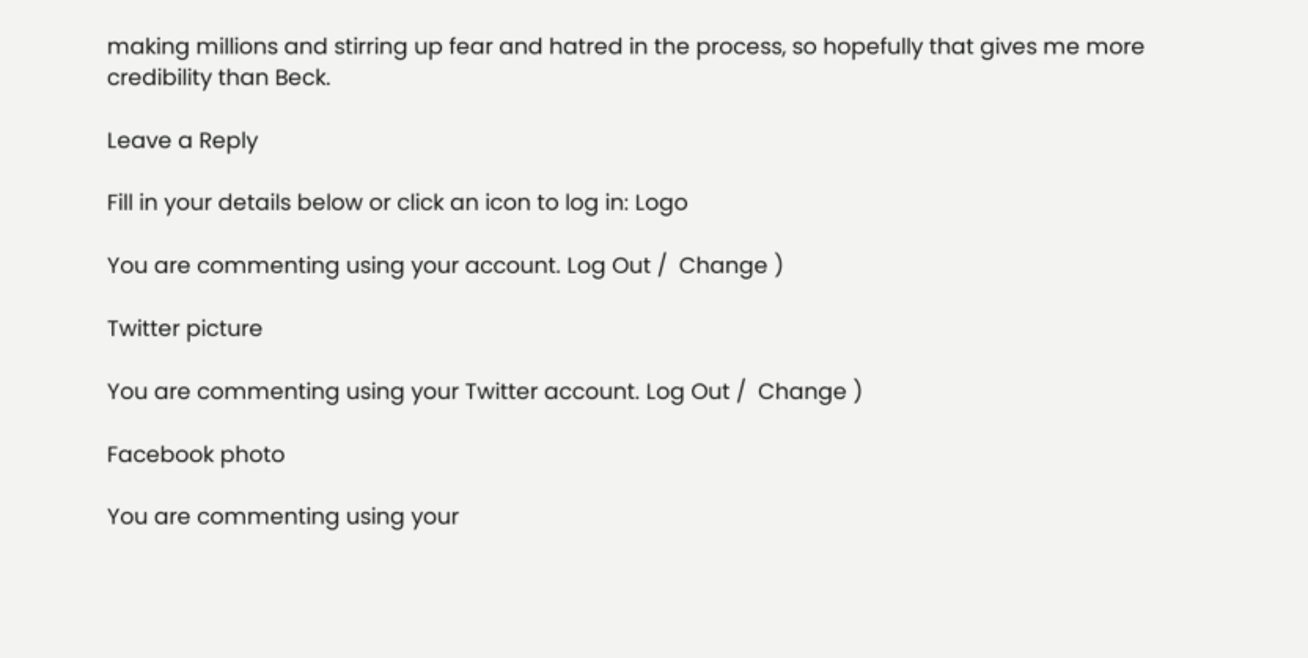making millions and stirring up fear and hatred in the process, so hopefully that gives me more credibility than Beck.

Leave a Reply

Fill in your details below or click an icon to log in: Logo

You are commenting using your account. Log Out /  Change )

Twitter picture

You are commenting using your Twitter account. Log Out /  Change )

Facebook photo

You are commenting using your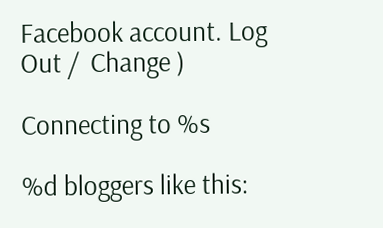Facebook account. Log Out /  Change )

Connecting to %s

%d bloggers like this: